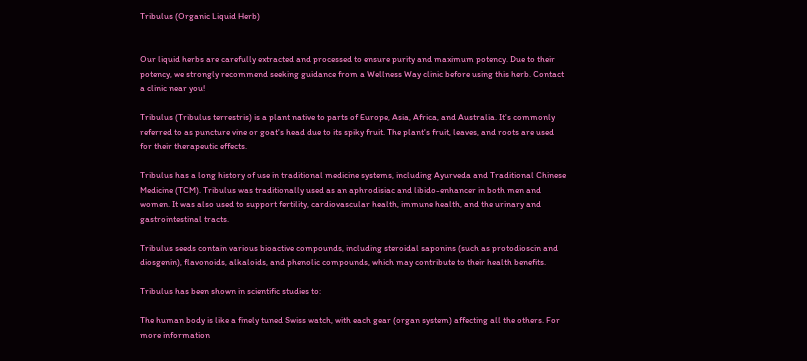Tribulus (Organic Liquid Herb)


Our liquid herbs are carefully extracted and processed to ensure purity and maximum potency. Due to their potency, we strongly recommend seeking guidance from a Wellness Way clinic before using this herb. Contact a clinic near you!

Tribulus (Tribulus terrestris) is a plant native to parts of Europe, Asia, Africa, and Australia. It's commonly referred to as puncture vine or goat's head due to its spiky fruit. The plant's fruit, leaves, and roots are used for their therapeutic effects.

Tribulus has a long history of use in traditional medicine systems, including Ayurveda and Traditional Chinese Medicine (TCM). Tribulus was traditionally used as an aphrodisiac and libido-enhancer in both men and women. It was also used to support fertility, cardiovascular health, immune health, and the urinary and gastrointestinal tracts.

Tribulus seeds contain various bioactive compounds, including steroidal saponins (such as protodioscin and diosgenin), flavonoids, alkaloids, and phenolic compounds, which may contribute to their health benefits.

Tribulus has been shown in scientific studies to:

The human body is like a finely tuned Swiss watch, with each gear (organ system) affecting all the others. For more information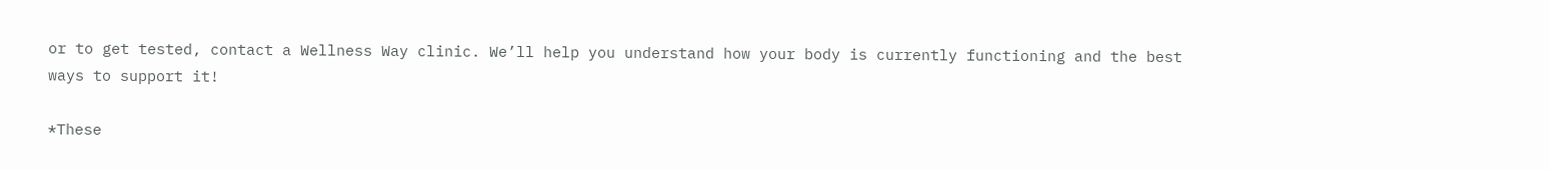or to get tested, contact a Wellness Way clinic. We’ll help you understand how your body is currently functioning and the best ways to support it!

*These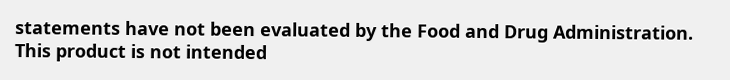statements have not been evaluated by the Food and Drug Administration. This product is not intended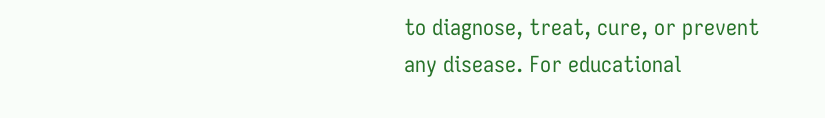to diagnose, treat, cure, or prevent any disease. For educational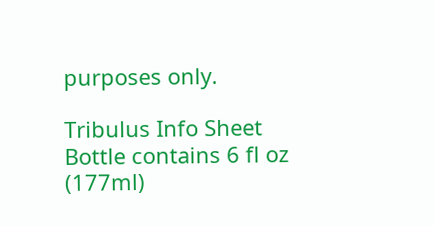purposes only.

Tribulus Info Sheet
Bottle contains 6 fl oz (177ml)